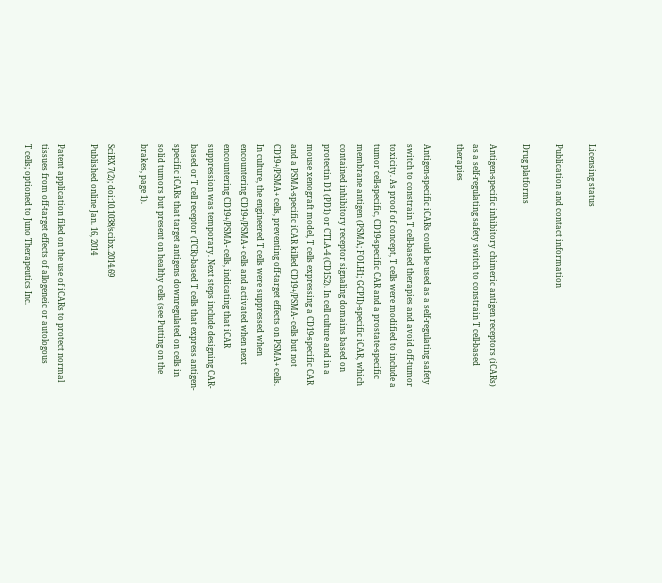Licensing status

Publication and contact information

Drug platforms

Antigen-specific inhibitory chimeric antigen receptors (iCARs) as a self-regulating safety switch to constrain T cell-based therapies

Antigen-specific iCARs could be used as a self-regulating safety switch to constrain T cell-based therapies and avoid off-tumor toxicity. As proof of concept, T cells were modified to include a tumor cell-specific, CD19-specific CAR and a prostate-specific membrane antigen (PSMA; FOLH1; GCPII)-specific iCAR, which contained inhibitory receptor signaling domains based on protectin D1 (PD1) or CTLA-4 (CD152). In cell culture and in a mouse xenograft model, T cells expressing a CD19-specific CAR and a PSMA-specific iCAR killed CD19+/PSMA- cells but not CD19+/PSMA+ cells, preventing off-target effects on PSMA+ cells. In culture, the engineered T cells were suppressed when encountering CD19+/PSMA+ cells and activated when next encountering CD19+/PSMA- cells, indicating that iCAR suppression was temporary. Next steps include designing CAR-based or T cell receptor (TCR)-based T cells that express antigen-specific iCARs that target antigens downregulated on cells in solid tumors but present on healthy cells (see Putting on the brakes, page 1).

SciBX 7(2); doi:10.1038/scibx.2014.69
Published online Jan. 16, 2014

Patent application filed on the use of iCARs to protect normal tissues from off-target effects of allogeneic or autologous
T cells; optioned to Juno Therapeutics Inc.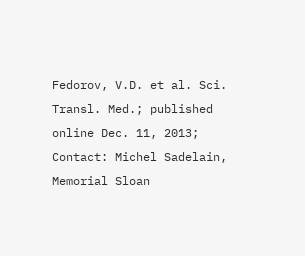Fedorov, V.D. et al. Sci. Transl. Med.; published online Dec. 11, 2013;
Contact: Michel Sadelain, Memorial Sloan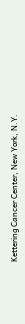Kettering Cancer Center, New York, N.Y.